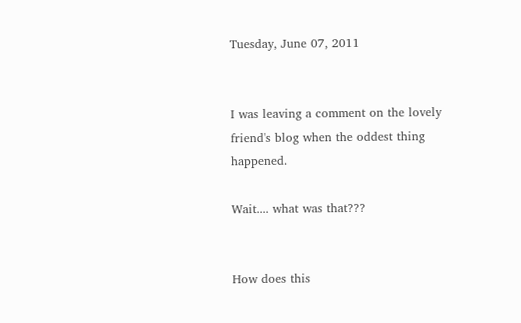Tuesday, June 07, 2011


I was leaving a comment on the lovely friend's blog when the oddest thing happened.

Wait.... what was that???


How does this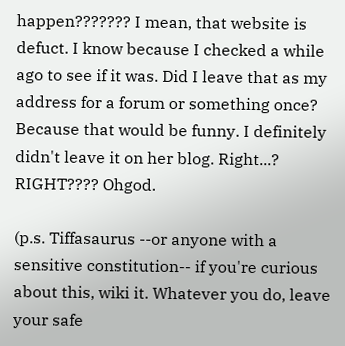happen??????? I mean, that website is defuct. I know because I checked a while ago to see if it was. Did I leave that as my address for a forum or something once? Because that would be funny. I definitely didn't leave it on her blog. Right...? RIGHT???? Ohgod.

(p.s. Tiffasaurus --or anyone with a sensitive constitution-- if you're curious about this, wiki it. Whatever you do, leave your safe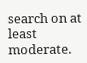search on at least moderate.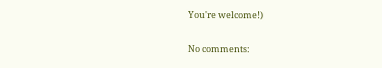You're welcome!)

No comments: